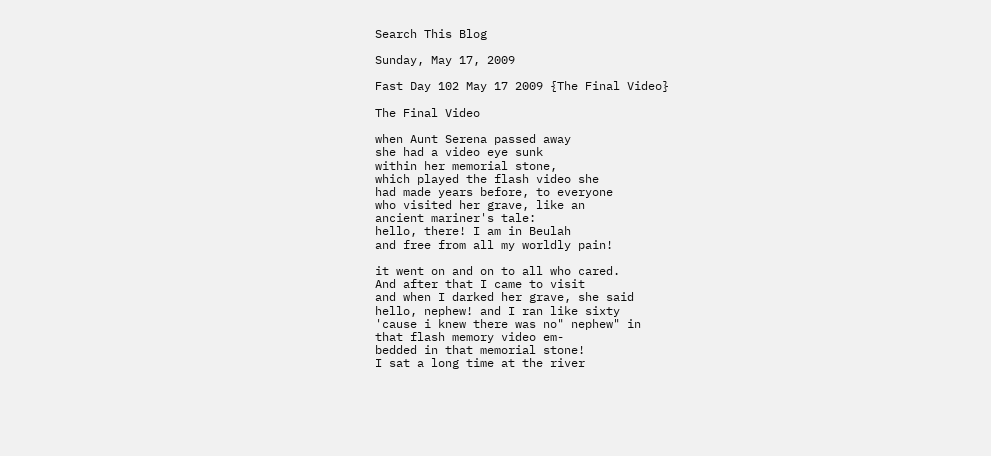Search This Blog

Sunday, May 17, 2009

Fast Day 102 May 17 2009 {The Final Video}

The Final Video

when Aunt Serena passed away
she had a video eye sunk
within her memorial stone,
which played the flash video she
had made years before, to everyone
who visited her grave, like an
ancient mariner's tale:
hello, there! I am in Beulah
and free from all my worldly pain!

it went on and on to all who cared.
And after that I came to visit
and when I darked her grave, she said
hello, nephew! and I ran like sixty
'cause i knew there was no" nephew" in
that flash memory video em-
bedded in that memorial stone!
I sat a long time at the river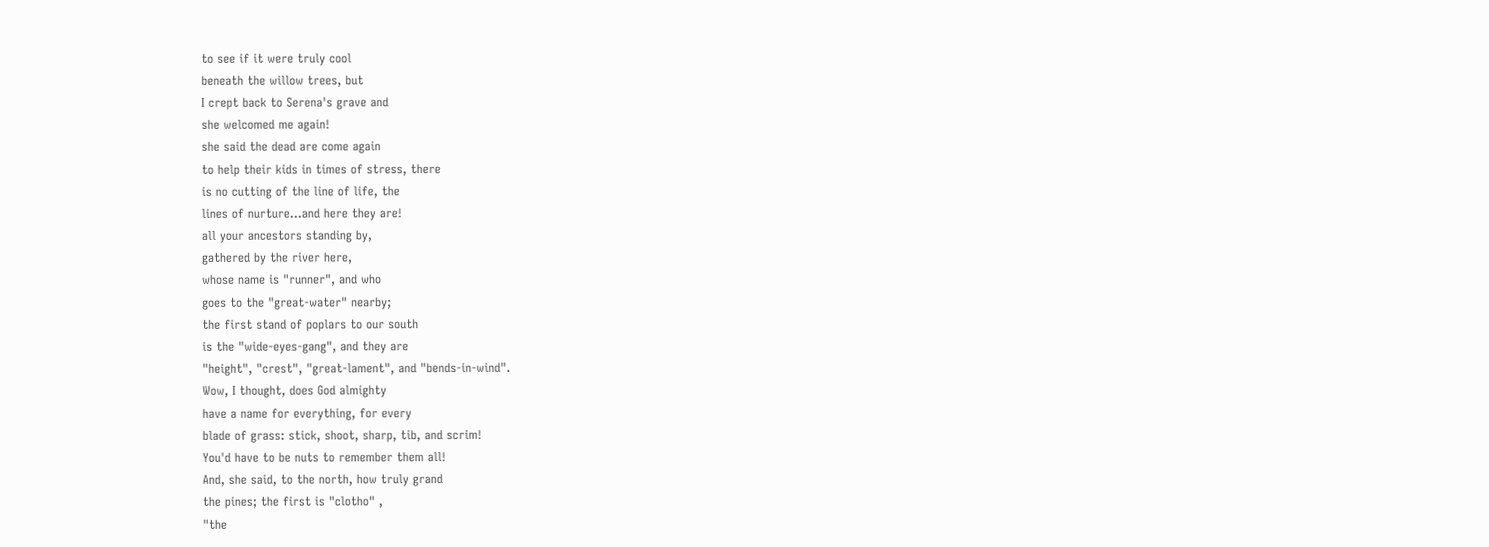to see if it were truly cool
beneath the willow trees, but
I crept back to Serena's grave and
she welcomed me again!
she said the dead are come again
to help their kids in times of stress, there
is no cutting of the line of life, the
lines of nurture...and here they are!
all your ancestors standing by,
gathered by the river here,
whose name is "runner", and who
goes to the "great-water" nearby;
the first stand of poplars to our south
is the "wide-eyes-gang", and they are
"height", "crest", "great-lament", and "bends-in-wind".
Wow, I thought, does God almighty
have a name for everything, for every
blade of grass: stick, shoot, sharp, tib, and scrim!
You'd have to be nuts to remember them all!
And, she said, to the north, how truly grand
the pines; the first is "clotho" ,
"the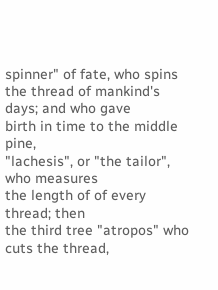spinner" of fate, who spins
the thread of mankind's days; and who gave
birth in time to the middle pine,
"lachesis", or "the tailor", who measures
the length of of every thread; then
the third tree "atropos" who cuts the thread,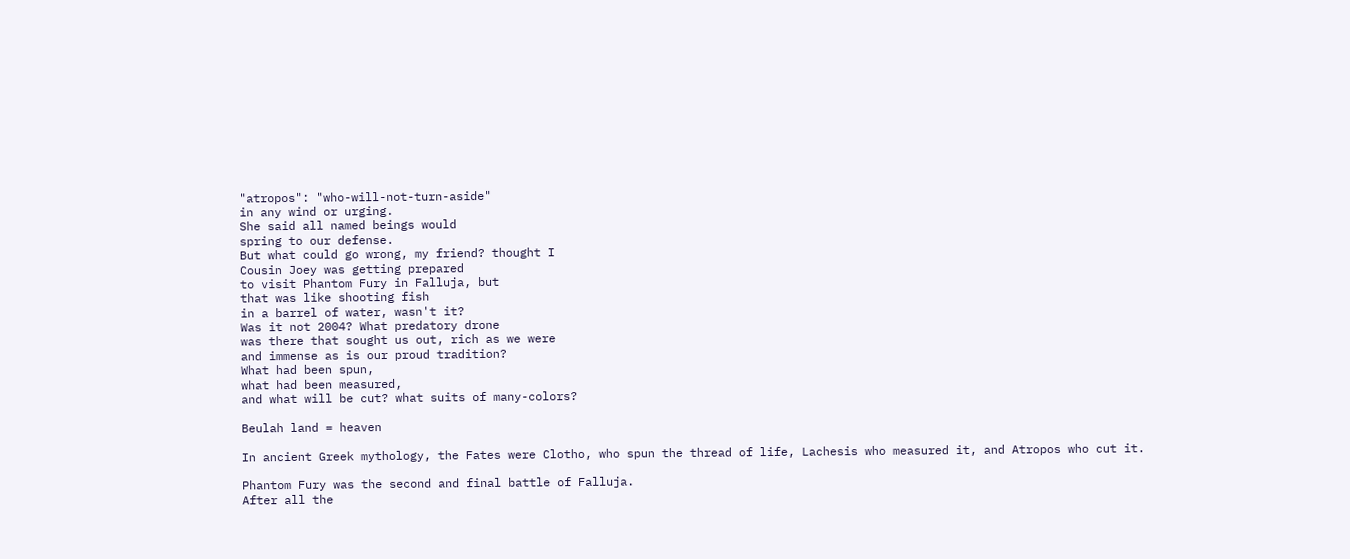"atropos": "who-will-not-turn-aside"
in any wind or urging.
She said all named beings would
spring to our defense.
But what could go wrong, my friend? thought I
Cousin Joey was getting prepared
to visit Phantom Fury in Falluja, but
that was like shooting fish
in a barrel of water, wasn't it?
Was it not 2004? What predatory drone
was there that sought us out, rich as we were
and immense as is our proud tradition?
What had been spun,
what had been measured,
and what will be cut? what suits of many-colors?

Beulah land = heaven

In ancient Greek mythology, the Fates were Clotho, who spun the thread of life, Lachesis who measured it, and Atropos who cut it.

Phantom Fury was the second and final battle of Falluja.
After all the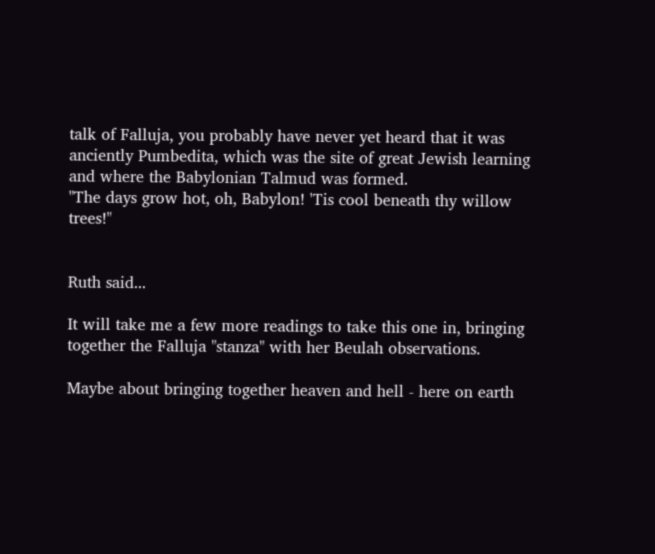talk of Falluja, you probably have never yet heard that it was anciently Pumbedita, which was the site of great Jewish learning and where the Babylonian Talmud was formed.
"The days grow hot, oh, Babylon! 'Tis cool beneath thy willow trees!"


Ruth said...

It will take me a few more readings to take this one in, bringing together the Falluja "stanza" with her Beulah observations.

Maybe about bringing together heaven and hell - here on earth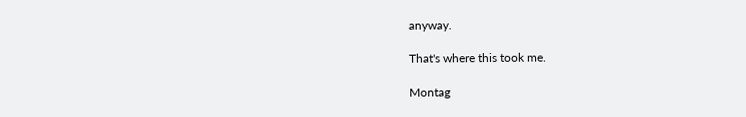anyway.

That's where this took me.

Montag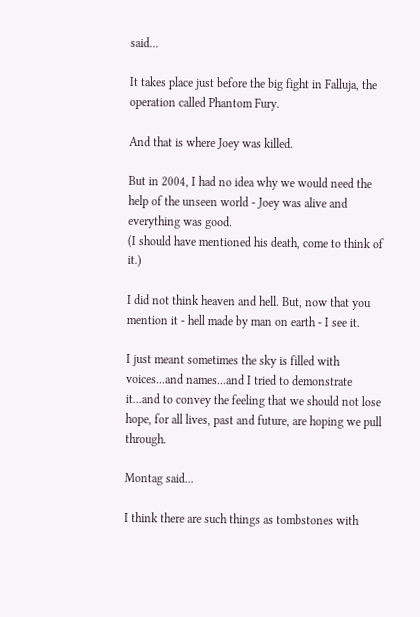said...

It takes place just before the big fight in Falluja, the operation called Phantom Fury.

And that is where Joey was killed.

But in 2004, I had no idea why we would need the help of the unseen world - Joey was alive and everything was good.
(I should have mentioned his death, come to think of it.)

I did not think heaven and hell. But, now that you mention it - hell made by man on earth - I see it.

I just meant sometimes the sky is filled with voices...and names...and I tried to demonstrate it...and to convey the feeling that we should not lose hope, for all lives, past and future, are hoping we pull through.

Montag said...

I think there are such things as tombstones with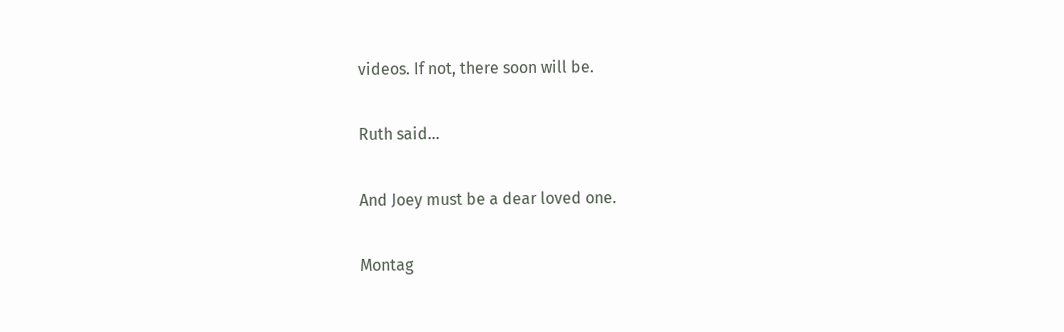videos. If not, there soon will be.

Ruth said...

And Joey must be a dear loved one.

Montag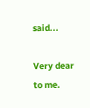said...

Very dear to me.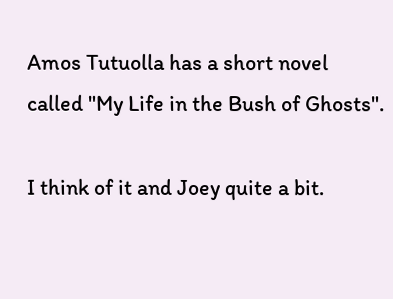Amos Tutuolla has a short novel called "My Life in the Bush of Ghosts".

I think of it and Joey quite a bit.